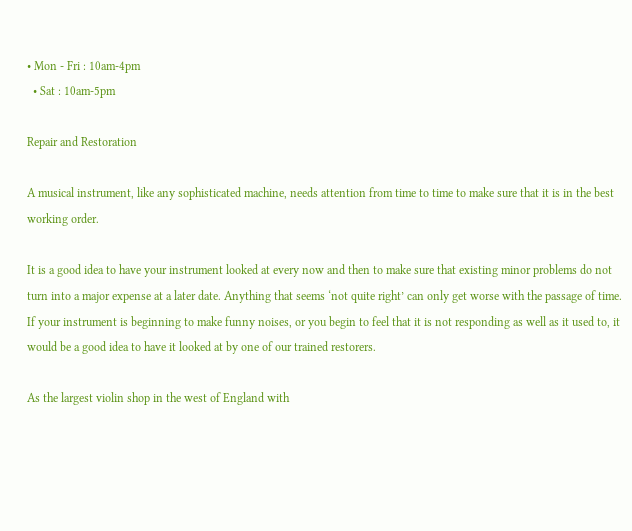• Mon - Fri : 10am-4pm
  • Sat : 10am-5pm

Repair and Restoration

A musical instrument, like any sophisticated machine, needs attention from time to time to make sure that it is in the best working order.

It is a good idea to have your instrument looked at every now and then to make sure that existing minor problems do not turn into a major expense at a later date. Anything that seems ‘not quite right’ can only get worse with the passage of time. If your instrument is beginning to make funny noises, or you begin to feel that it is not responding as well as it used to, it would be a good idea to have it looked at by one of our trained restorers.

As the largest violin shop in the west of England with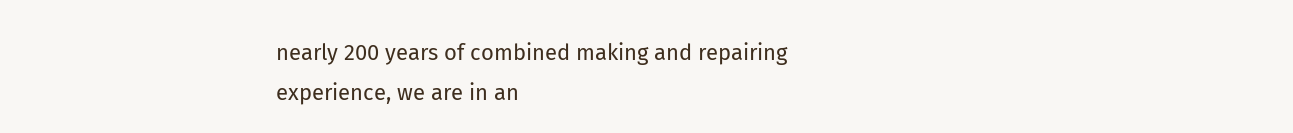nearly 200 years of combined making and repairing experience, we are in an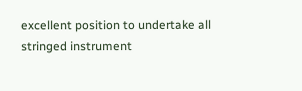excellent position to undertake all stringed instrument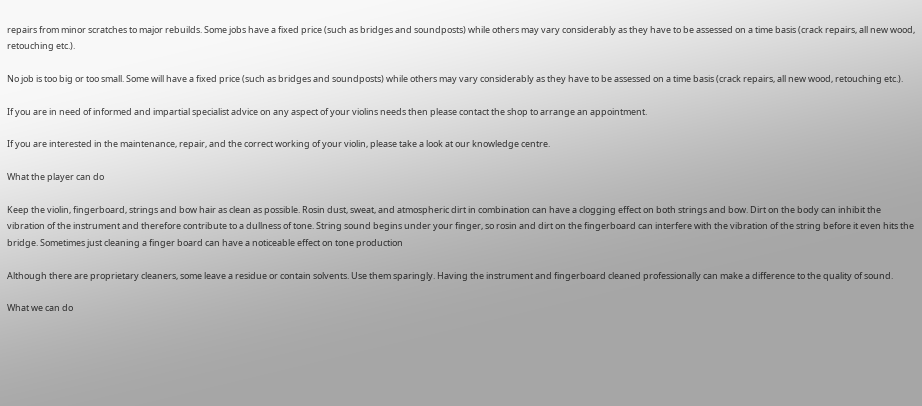repairs from minor scratches to major rebuilds. Some jobs have a fixed price (such as bridges and soundposts) while others may vary considerably as they have to be assessed on a time basis (crack repairs, all new wood, retouching etc.).

No job is too big or too small. Some will have a fixed price (such as bridges and soundposts) while others may vary considerably as they have to be assessed on a time basis (crack repairs, all new wood, retouching etc.).

If you are in need of informed and impartial specialist advice on any aspect of your violins needs then please contact the shop to arrange an appointment.

If you are interested in the maintenance, repair, and the correct working of your violin, please take a look at our knowledge centre.

What the player can do

Keep the violin, fingerboard, strings and bow hair as clean as possible. Rosin dust, sweat, and atmospheric dirt in combination can have a clogging effect on both strings and bow. Dirt on the body can inhibit the vibration of the instrument and therefore contribute to a dullness of tone. String sound begins under your finger, so rosin and dirt on the fingerboard can interfere with the vibration of the string before it even hits the bridge. Sometimes just cleaning a finger board can have a noticeable effect on tone production

Although there are proprietary cleaners, some leave a residue or contain solvents. Use them sparingly. Having the instrument and fingerboard cleaned professionally can make a difference to the quality of sound.

What we can do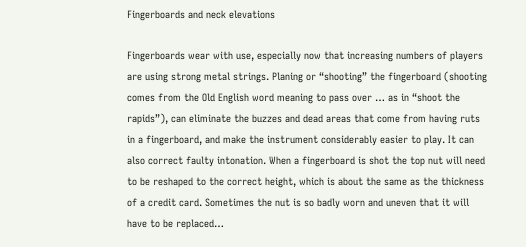Fingerboards and neck elevations

Fingerboards wear with use, especially now that increasing numbers of players are using strong metal strings. Planing or “shooting” the fingerboard (shooting comes from the Old English word meaning to pass over … as in “shoot the rapids”), can eliminate the buzzes and dead areas that come from having ruts in a fingerboard, and make the instrument considerably easier to play. It can also correct faulty intonation. When a fingerboard is shot the top nut will need to be reshaped to the correct height, which is about the same as the thickness of a credit card. Sometimes the nut is so badly worn and uneven that it will have to be replaced…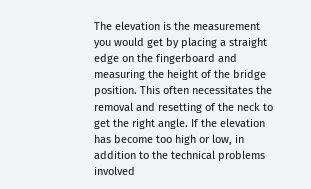The elevation is the measurement you would get by placing a straight edge on the fingerboard and measuring the height of the bridge position. This often necessitates the removal and resetting of the neck to get the right angle. If the elevation has become too high or low, in addition to the technical problems involved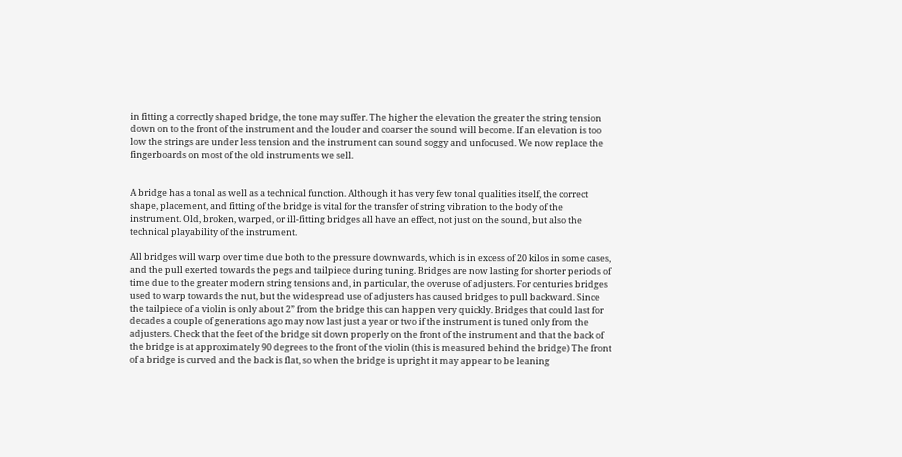in fitting a correctly shaped bridge, the tone may suffer. The higher the elevation the greater the string tension down on to the front of the instrument and the louder and coarser the sound will become. If an elevation is too low the strings are under less tension and the instrument can sound soggy and unfocused. We now replace the fingerboards on most of the old instruments we sell.


A bridge has a tonal as well as a technical function. Although it has very few tonal qualities itself, the correct shape, placement, and fitting of the bridge is vital for the transfer of string vibration to the body of the instrument. Old, broken, warped, or ill-fitting bridges all have an effect, not just on the sound, but also the technical playability of the instrument.

All bridges will warp over time due both to the pressure downwards, which is in excess of 20 kilos in some cases, and the pull exerted towards the pegs and tailpiece during tuning. Bridges are now lasting for shorter periods of time due to the greater modern string tensions and, in particular, the overuse of adjusters. For centuries bridges used to warp towards the nut, but the widespread use of adjusters has caused bridges to pull backward. Since the tailpiece of a violin is only about 2” from the bridge this can happen very quickly. Bridges that could last for decades a couple of generations ago may now last just a year or two if the instrument is tuned only from the adjusters. Check that the feet of the bridge sit down properly on the front of the instrument and that the back of the bridge is at approximately 90 degrees to the front of the violin (this is measured behind the bridge) The front of a bridge is curved and the back is flat, so when the bridge is upright it may appear to be leaning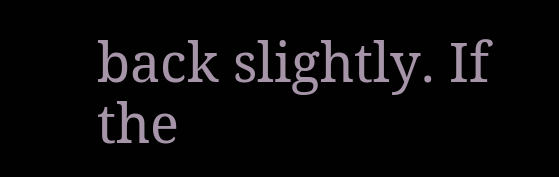back slightly. If the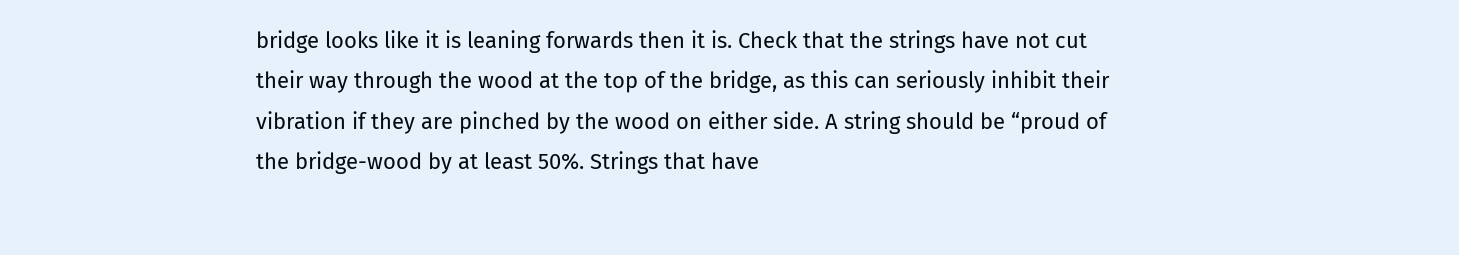bridge looks like it is leaning forwards then it is. Check that the strings have not cut their way through the wood at the top of the bridge, as this can seriously inhibit their vibration if they are pinched by the wood on either side. A string should be “proud of the bridge-wood by at least 50%. Strings that have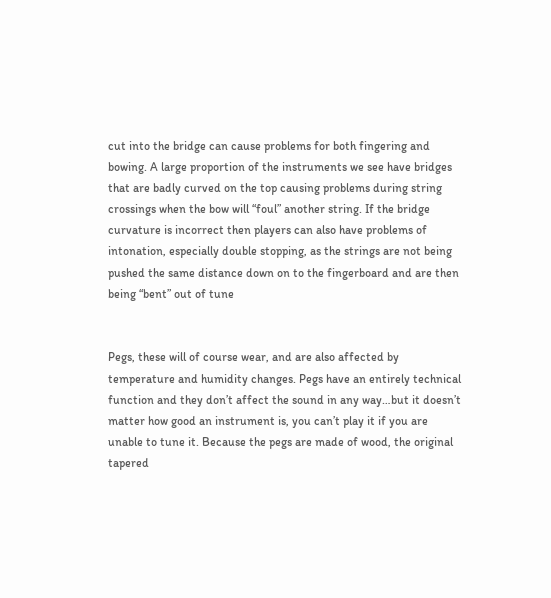cut into the bridge can cause problems for both fingering and bowing. A large proportion of the instruments we see have bridges that are badly curved on the top causing problems during string crossings when the bow will “foul” another string. If the bridge curvature is incorrect then players can also have problems of intonation, especially double stopping, as the strings are not being pushed the same distance down on to the fingerboard and are then being “bent” out of tune


Pegs, these will of course wear, and are also affected by temperature and humidity changes. Pegs have an entirely technical function and they don’t affect the sound in any way…but it doesn’t matter how good an instrument is, you can’t play it if you are unable to tune it. Because the pegs are made of wood, the original tapered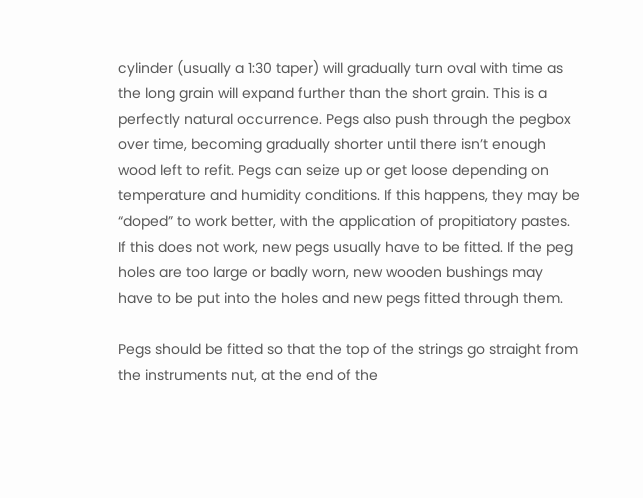cylinder (usually a 1:30 taper) will gradually turn oval with time as the long grain will expand further than the short grain. This is a perfectly natural occurrence. Pegs also push through the pegbox over time, becoming gradually shorter until there isn’t enough wood left to refit. Pegs can seize up or get loose depending on temperature and humidity conditions. If this happens, they may be “doped” to work better, with the application of propitiatory pastes. If this does not work, new pegs usually have to be fitted. If the peg holes are too large or badly worn, new wooden bushings may have to be put into the holes and new pegs fitted through them.

Pegs should be fitted so that the top of the strings go straight from the instruments nut, at the end of the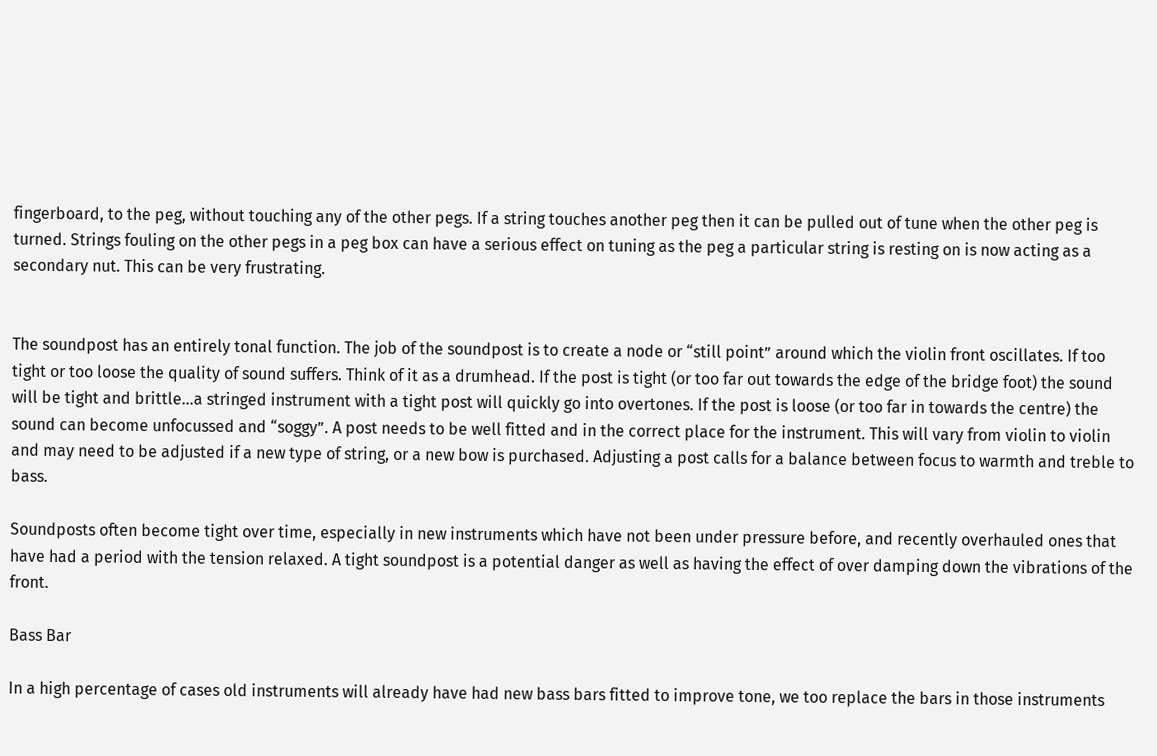fingerboard, to the peg, without touching any of the other pegs. If a string touches another peg then it can be pulled out of tune when the other peg is turned. Strings fouling on the other pegs in a peg box can have a serious effect on tuning as the peg a particular string is resting on is now acting as a secondary nut. This can be very frustrating.


The soundpost has an entirely tonal function. The job of the soundpost is to create a node or “still point” around which the violin front oscillates. If too tight or too loose the quality of sound suffers. Think of it as a drumhead. If the post is tight (or too far out towards the edge of the bridge foot) the sound will be tight and brittle…a stringed instrument with a tight post will quickly go into overtones. If the post is loose (or too far in towards the centre) the sound can become unfocussed and “soggy”. A post needs to be well fitted and in the correct place for the instrument. This will vary from violin to violin and may need to be adjusted if a new type of string, or a new bow is purchased. Adjusting a post calls for a balance between focus to warmth and treble to bass.

Soundposts often become tight over time, especially in new instruments which have not been under pressure before, and recently overhauled ones that have had a period with the tension relaxed. A tight soundpost is a potential danger as well as having the effect of over damping down the vibrations of the front.

Bass Bar

In a high percentage of cases old instruments will already have had new bass bars fitted to improve tone, we too replace the bars in those instruments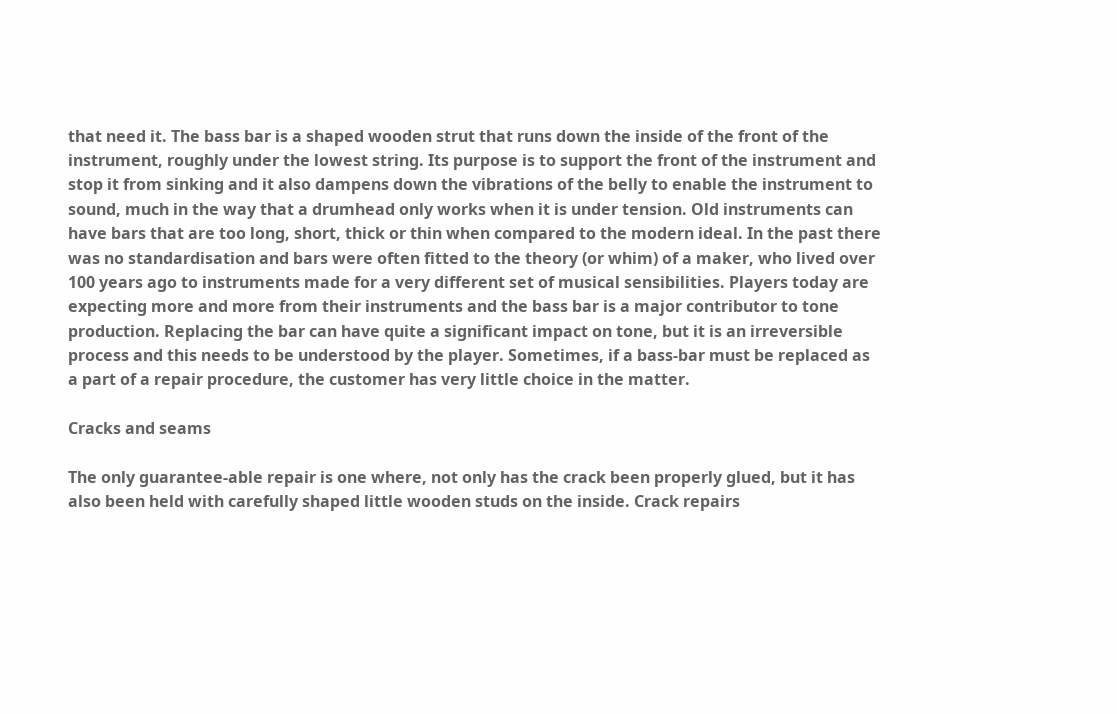that need it. The bass bar is a shaped wooden strut that runs down the inside of the front of the instrument, roughly under the lowest string. Its purpose is to support the front of the instrument and stop it from sinking and it also dampens down the vibrations of the belly to enable the instrument to sound, much in the way that a drumhead only works when it is under tension. Old instruments can have bars that are too long, short, thick or thin when compared to the modern ideal. In the past there was no standardisation and bars were often fitted to the theory (or whim) of a maker, who lived over 100 years ago to instruments made for a very different set of musical sensibilities. Players today are expecting more and more from their instruments and the bass bar is a major contributor to tone production. Replacing the bar can have quite a significant impact on tone, but it is an irreversible process and this needs to be understood by the player. Sometimes, if a bass-bar must be replaced as a part of a repair procedure, the customer has very little choice in the matter.

Cracks and seams

The only guarantee-able repair is one where, not only has the crack been properly glued, but it has also been held with carefully shaped little wooden studs on the inside. Crack repairs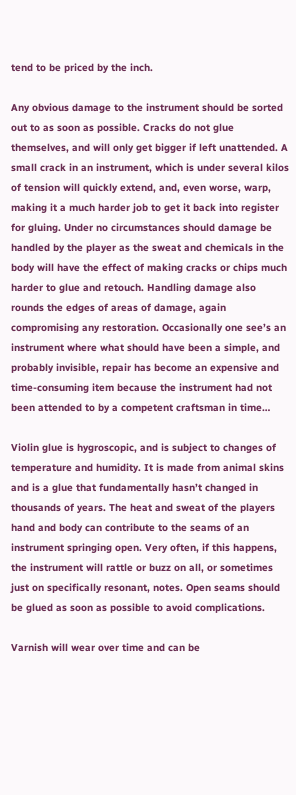tend to be priced by the inch.

Any obvious damage to the instrument should be sorted out to as soon as possible. Cracks do not glue themselves, and will only get bigger if left unattended. A small crack in an instrument, which is under several kilos of tension will quickly extend, and, even worse, warp, making it a much harder job to get it back into register for gluing. Under no circumstances should damage be handled by the player as the sweat and chemicals in the body will have the effect of making cracks or chips much harder to glue and retouch. Handling damage also rounds the edges of areas of damage, again compromising any restoration. Occasionally one see’s an instrument where what should have been a simple, and probably invisible, repair has become an expensive and time-consuming item because the instrument had not been attended to by a competent craftsman in time…

Violin glue is hygroscopic, and is subject to changes of temperature and humidity. It is made from animal skins and is a glue that fundamentally hasn’t changed in thousands of years. The heat and sweat of the players hand and body can contribute to the seams of an instrument springing open. Very often, if this happens, the instrument will rattle or buzz on all, or sometimes just on specifically resonant, notes. Open seams should be glued as soon as possible to avoid complications.

Varnish will wear over time and can be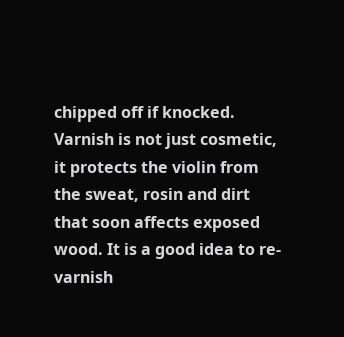chipped off if knocked. Varnish is not just cosmetic, it protects the violin from the sweat, rosin and dirt that soon affects exposed wood. It is a good idea to re-varnish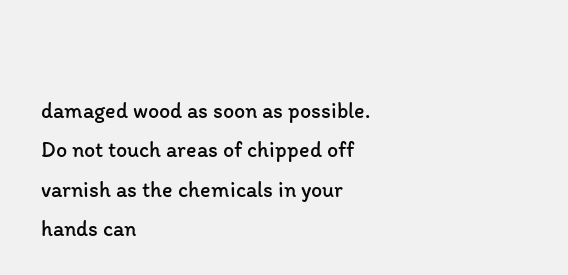damaged wood as soon as possible. Do not touch areas of chipped off varnish as the chemicals in your hands can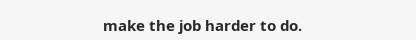make the job harder to do.